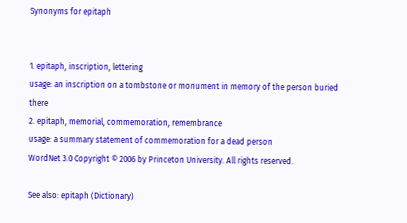Synonyms for epitaph


1. epitaph, inscription, lettering
usage: an inscription on a tombstone or monument in memory of the person buried there
2. epitaph, memorial, commemoration, remembrance
usage: a summary statement of commemoration for a dead person
WordNet 3.0 Copyright © 2006 by Princeton University. All rights reserved.

See also: epitaph (Dictionary)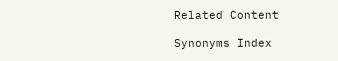Related Content

Synonyms Index